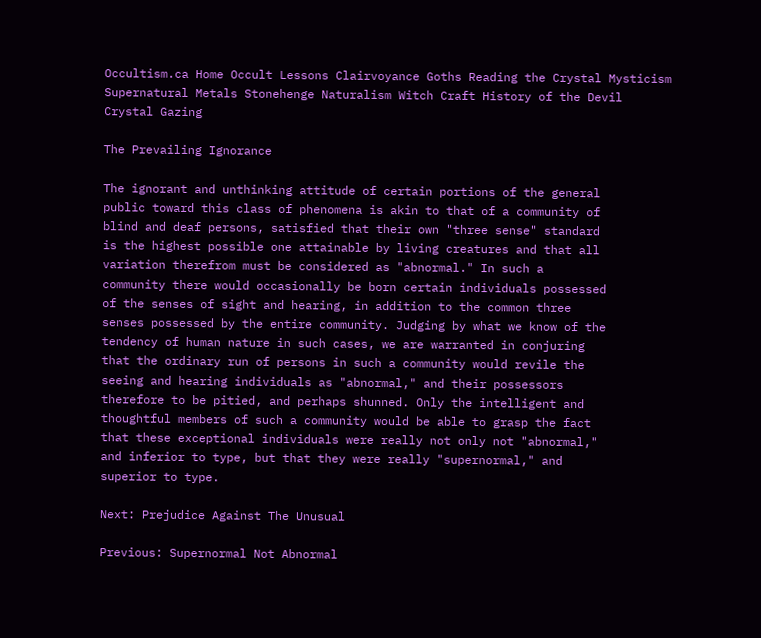Occultism.ca Home Occult Lessons Clairvoyance Goths Reading the Crystal Mysticism Supernatural Metals Stonehenge Naturalism Witch Craft History of the Devil Crystal Gazing

The Prevailing Ignorance

The ignorant and unthinking attitude of certain portions of the general
public toward this class of phenomena is akin to that of a community of
blind and deaf persons, satisfied that their own "three sense" standard
is the highest possible one attainable by living creatures and that all
variation therefrom must be considered as "abnormal." In such a
community there would occasionally be born certain individuals possessed
of the senses of sight and hearing, in addition to the common three
senses possessed by the entire community. Judging by what we know of the
tendency of human nature in such cases, we are warranted in conjuring
that the ordinary run of persons in such a community would revile the
seeing and hearing individuals as "abnormal," and their possessors
therefore to be pitied, and perhaps shunned. Only the intelligent and
thoughtful members of such a community would be able to grasp the fact
that these exceptional individuals were really not only not "abnormal,"
and inferior to type, but that they were really "supernormal," and
superior to type.

Next: Prejudice Against The Unusual

Previous: Supernormal Not Abnormal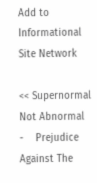Add to Informational Site Network

<< Supernormal Not Abnormal    -    Prejudice Against The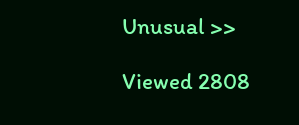Unusual >>

Viewed 2808